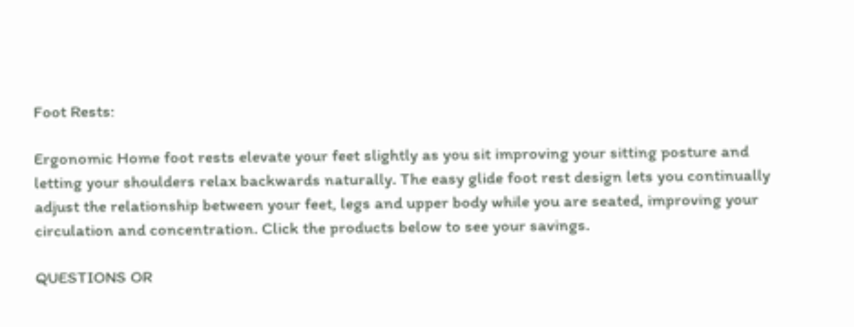Foot Rests:

Ergonomic Home foot rests elevate your feet slightly as you sit improving your sitting posture and letting your shoulders relax backwards naturally. The easy glide foot rest design lets you continually adjust the relationship between your feet, legs and upper body while you are seated, improving your circulation and concentration. Click the products below to see your savings.

QUESTIONS OR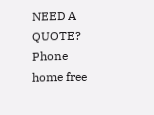NEED A QUOTE? Phone home free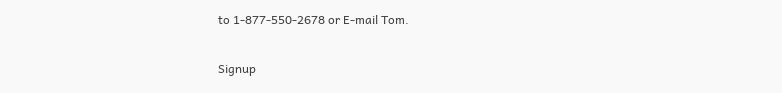to 1-877-550-2678 or E-mail Tom.

Signup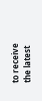to receive the latest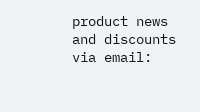product news and discounts via email: